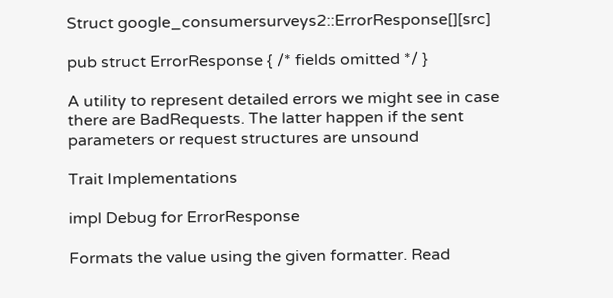Struct google_consumersurveys2::ErrorResponse[][src]

pub struct ErrorResponse { /* fields omitted */ }

A utility to represent detailed errors we might see in case there are BadRequests. The latter happen if the sent parameters or request structures are unsound

Trait Implementations

impl Debug for ErrorResponse

Formats the value using the given formatter. Read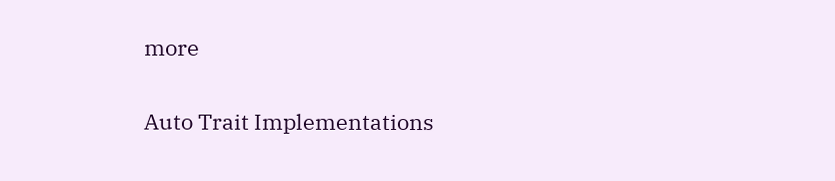more

Auto Trait Implementations